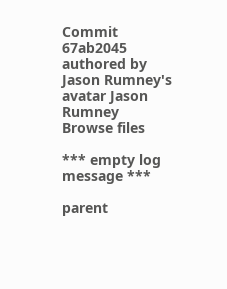Commit 67ab2045 authored by Jason Rumney's avatar Jason Rumney
Browse files

*** empty log message ***

parent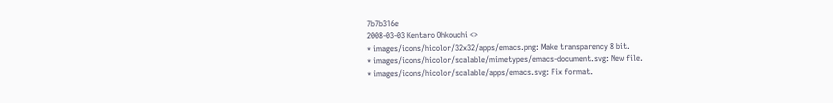7b7b316e
2008-03-03 Kentaro Ohkouchi <>
* images/icons/hicolor/32x32/apps/emacs.png: Make transparency 8 bit.
* images/icons/hicolor/scalable/mimetypes/emacs-document.svg: New file.
* images/icons/hicolor/scalable/apps/emacs.svg: Fix format.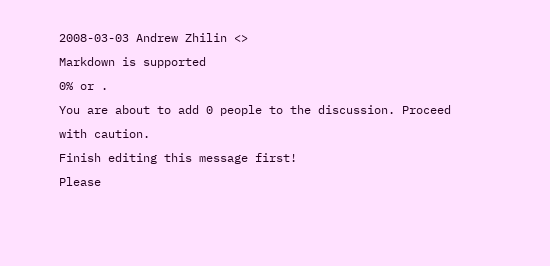2008-03-03 Andrew Zhilin <>
Markdown is supported
0% or .
You are about to add 0 people to the discussion. Proceed with caution.
Finish editing this message first!
Please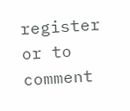register or to comment